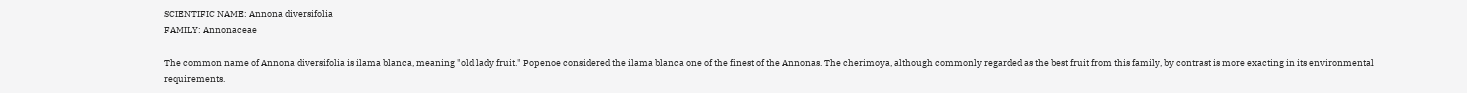SCIENTIFIC NAME: Annona diversifolia
FAMILY: Annonaceae

The common name of Annona diversifolia is ilama blanca, meaning "old lady fruit." Popenoe considered the ilama blanca one of the finest of the Annonas. The cherimoya, although commonly regarded as the best fruit from this family, by contrast is more exacting in its environmental requirements.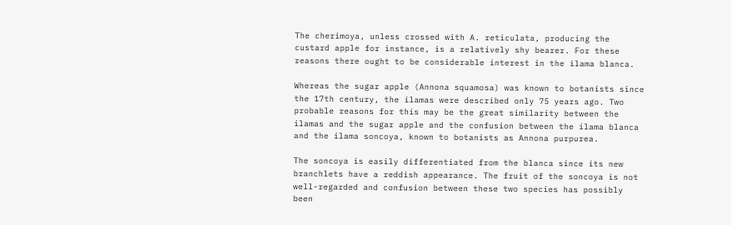The cherimoya, unless crossed with A. reticulata, producing the custard apple for instance, is a relatively shy bearer. For these reasons there ought to be considerable interest in the ilama blanca.

Whereas the sugar apple (Annona squamosa) was known to botanists since the 17th century, the ilamas were described only 75 years ago. Two probable reasons for this may be the great similarity between the ilamas and the sugar apple and the confusion between the ilama blanca and the ilama soncoya, known to botanists as Annona purpurea.

The soncoya is easily differentiated from the blanca since its new branchlets have a reddish appearance. The fruit of the soncoya is not well-regarded and confusion between these two species has possibly been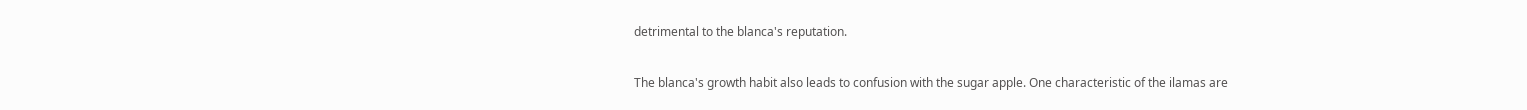detrimental to the blanca's reputation.

The blanca's growth habit also leads to confusion with the sugar apple. One characteristic of the ilamas are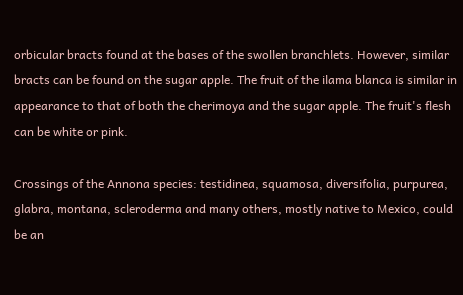orbicular bracts found at the bases of the swollen branchlets. However, similar bracts can be found on the sugar apple. The fruit of the ilama blanca is similar in appearance to that of both the cherimoya and the sugar apple. The fruit's flesh can be white or pink.

Crossings of the Annona species: testidinea, squamosa, diversifolia, purpurea, glabra, montana, scleroderma and many others, mostly native to Mexico, could be an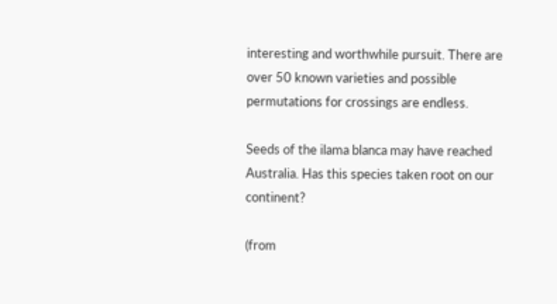interesting and worthwhile pursuit. There are over 50 known varieties and possible permutations for crossings are endless.

Seeds of the ilama blanca may have reached Australia. Has this species taken root on our continent?

(from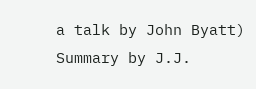a talk by John Byatt)
Summary by J.J.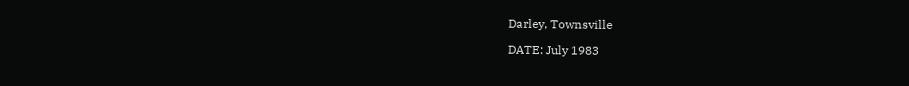Darley, Townsville

DATE: July 1983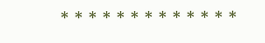* * * * * * * * * * * * *